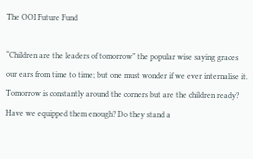The OOI Future Fund

“Children are the leaders of tomorrow” the popular wise saying graces our ears from time to time; but one must wonder if we ever internalise it. Tomorrow is constantly around the corners but are the children ready? Have we equipped them enough? Do they stand a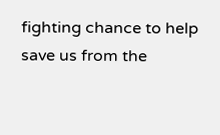fighting chance to help save us from the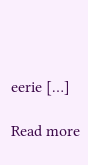eerie […]

Read more